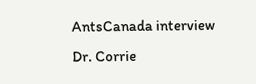AntsCanada interview Dr. Corrie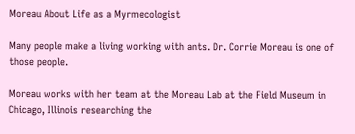Moreau About Life as a Myrmecologist

Many people make a living working with ants. Dr. Corrie Moreau is one of those people.

Moreau works with her team at the Moreau Lab at the Field Museum in Chicago, Illinois researching the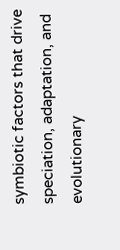symbiotic factors that drive speciation, adaptation, and evolutionary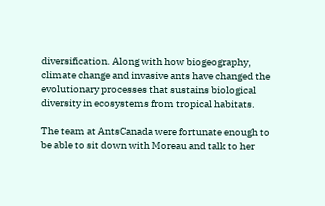diversification. Along with how biogeography, climate change and invasive ants have changed the evolutionary processes that sustains biological diversity in ecosystems from tropical habitats.

The team at AntsCanada were fortunate enough to be able to sit down with Moreau and talk to her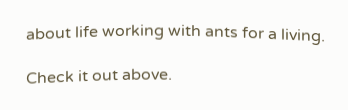about life working with ants for a living.

Check it out above.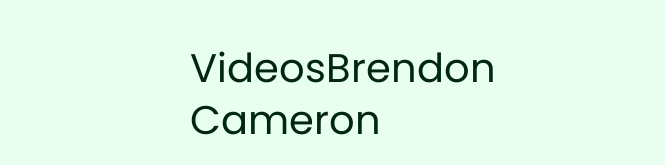VideosBrendon Cameron